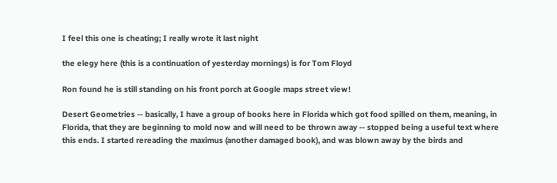I feel this one is cheating; I really wrote it last night

the elegy here (this is a continuation of yesterday mornings) is for Tom Floyd

Ron found he is still standing on his front porch at Google maps street view!

Desert Geometries -- basically, I have a group of books here in Florida which got food spilled on them, meaning, in Florida, that they are beginning to mold now and will need to be thrown away -- stopped being a useful text where this ends. I started rereading the maximus (another damaged book), and was blown away by the birds and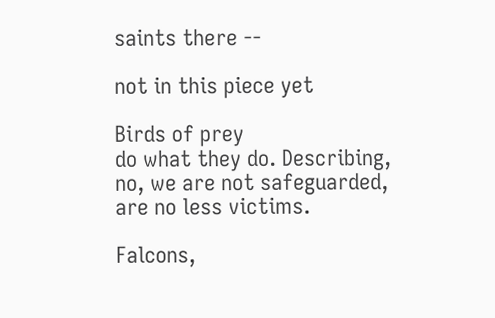saints there --

not in this piece yet

Birds of prey
do what they do. Describing,
no, we are not safeguarded,
are no less victims.

Falcons,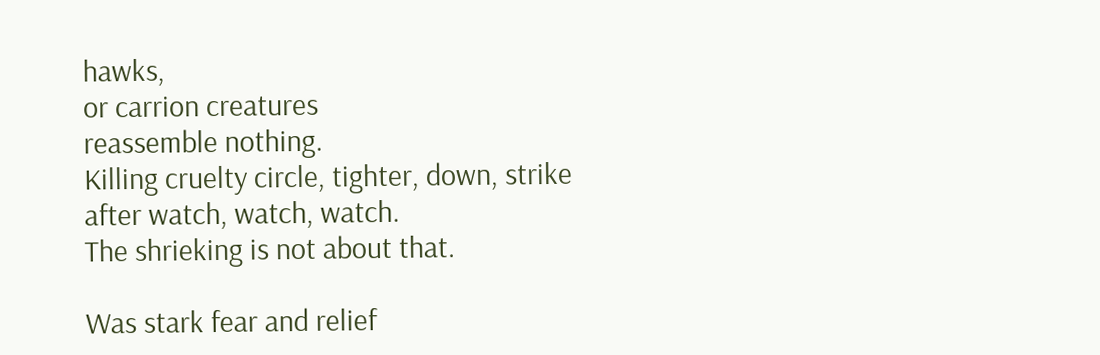hawks,
or carrion creatures
reassemble nothing.
Killing cruelty circle, tighter, down, strike
after watch, watch, watch.
The shrieking is not about that.

Was stark fear and relief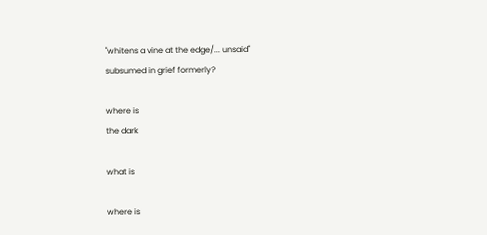"whitens a vine at the edge/... unsaid"
subsumed in grief formerly?

where is
the dark

what is

where is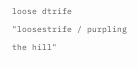loose dtrife
"loosestrife / purpling the hill"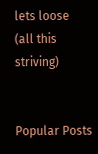lets loose
(all this striving)


Popular Posts